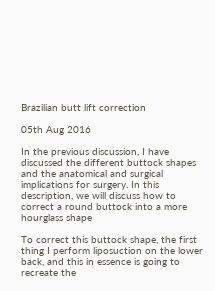Brazilian butt lift correction

05th Aug 2016

In the previous discussion, I have discussed the different buttock shapes and the anatomical and surgical implications for surgery. In this description, we will discuss how to correct a round buttock into a more hourglass shape

To correct this buttock shape, the first thing I perform liposuction on the lower back, and this in essence is going to recreate the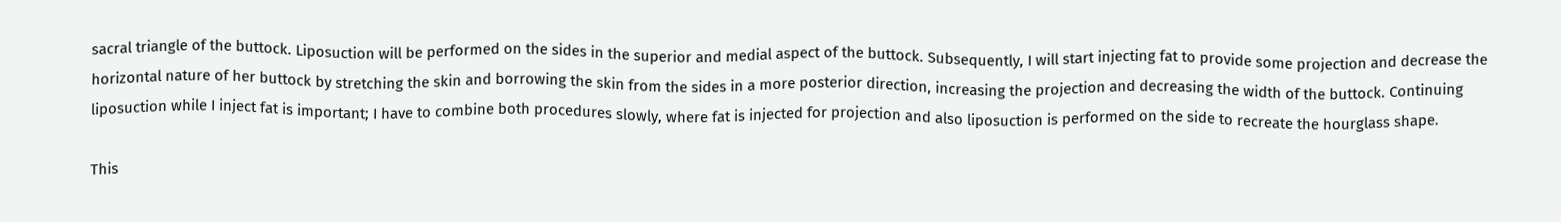sacral triangle of the buttock. Liposuction will be performed on the sides in the superior and medial aspect of the buttock. Subsequently, I will start injecting fat to provide some projection and decrease the horizontal nature of her buttock by stretching the skin and borrowing the skin from the sides in a more posterior direction, increasing the projection and decreasing the width of the buttock. Continuing liposuction while I inject fat is important; I have to combine both procedures slowly, where fat is injected for projection and also liposuction is performed on the side to recreate the hourglass shape.

This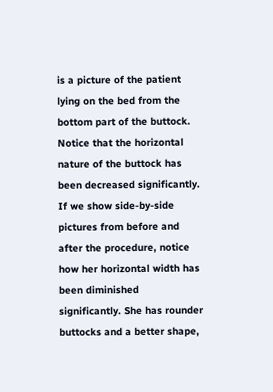is a picture of the patient lying on the bed from the bottom part of the buttock. Notice that the horizontal nature of the buttock has been decreased significantly. If we show side-by-side pictures from before and after the procedure, notice how her horizontal width has been diminished significantly. She has rounder buttocks and a better shape,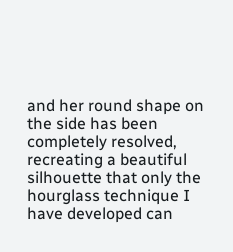and her round shape on the side has been completely resolved, recreating a beautiful silhouette that only the hourglass technique I have developed can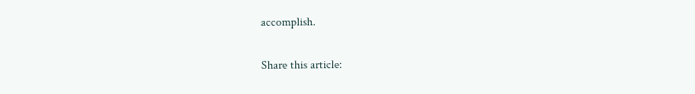accomplish.

Share this article: